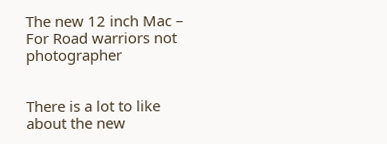The new 12 inch Mac – For Road warriors not photographer


There is a lot to like about the new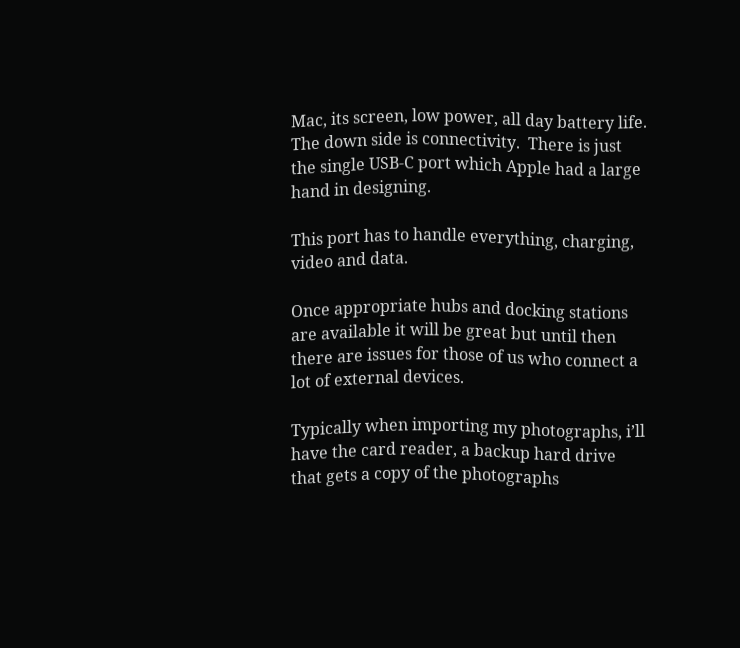Mac, its screen, low power, all day battery life.  The down side is connectivity.  There is just the single USB-C port which Apple had a large hand in designing.

This port has to handle everything, charging, video and data.

Once appropriate hubs and docking stations are available it will be great but until then there are issues for those of us who connect a lot of external devices.

Typically when importing my photographs, i’ll have the card reader, a backup hard drive that gets a copy of the photographs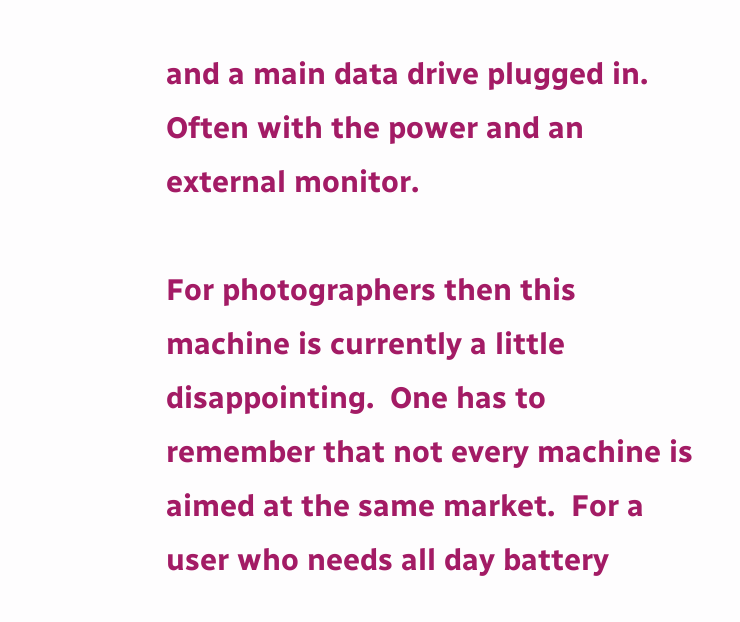and a main data drive plugged in.  Often with the power and an external monitor.

For photographers then this machine is currently a little disappointing.  One has to remember that not every machine is aimed at the same market.  For a user who needs all day battery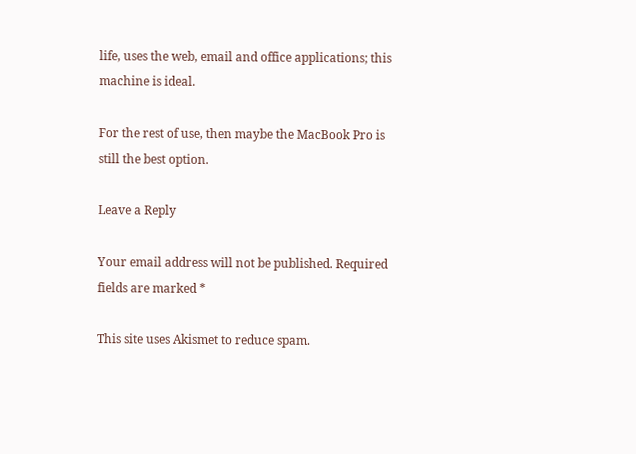life, uses the web, email and office applications; this machine is ideal.

For the rest of use, then maybe the MacBook Pro is still the best option.

Leave a Reply

Your email address will not be published. Required fields are marked *

This site uses Akismet to reduce spam.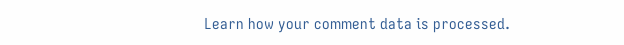Learn how your comment data is processed.